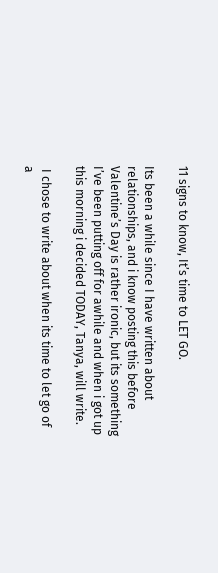11 signs to know, It’s time to LET GO.

Its been a while since I have written about relationships, and i know posting this before Valentine’s Day is rather ironic, but its something I’ve been putting off for awhile and when i got up this morning i decided TODAY, Tanya, will write.

 I chose to write about when its time to let go of a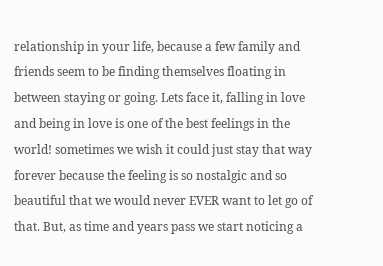relationship in your life, because a few family and friends seem to be finding themselves floating in between staying or going. Lets face it, falling in love and being in love is one of the best feelings in the world! sometimes we wish it could just stay that way forever because the feeling is so nostalgic and so beautiful that we would never EVER want to let go of that. But, as time and years pass we start noticing a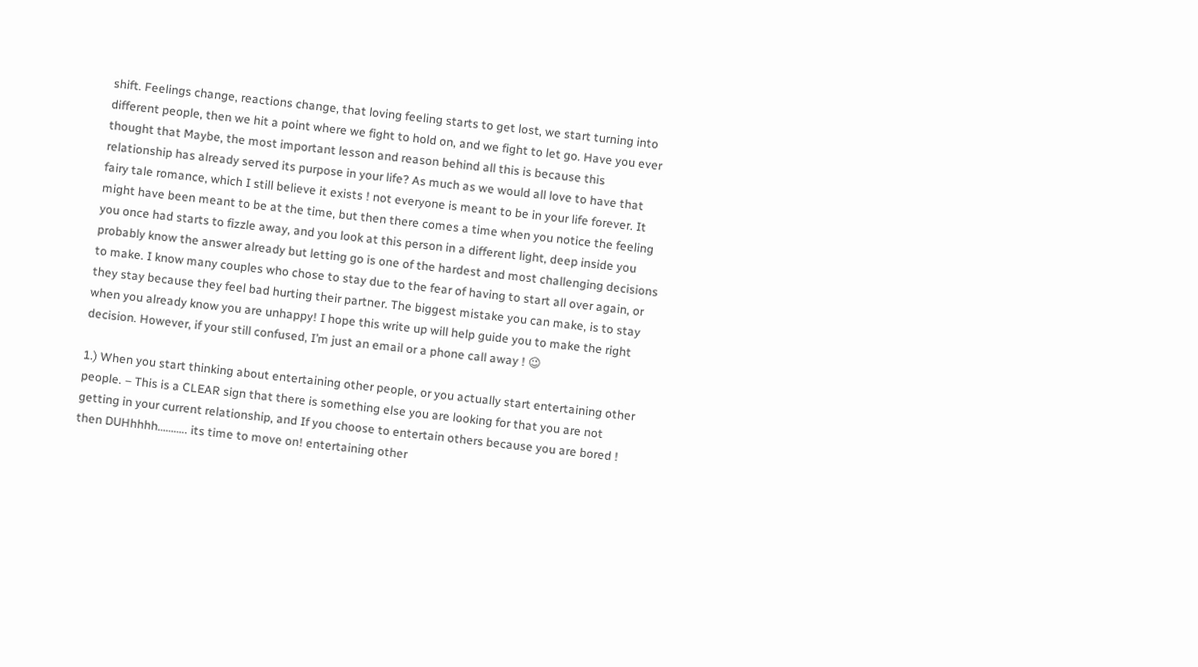shift. Feelings change, reactions change, that loving feeling starts to get lost, we start turning into different people, then we hit a point where we fight to hold on, and we fight to let go. Have you ever thought that Maybe, the most important lesson and reason behind all this is because this relationship has already served its purpose in your life? As much as we would all love to have that fairy tale romance, which I still believe it exists ! not everyone is meant to be in your life forever. It might have been meant to be at the time, but then there comes a time when you notice the feeling you once had starts to fizzle away, and you look at this person in a different light, deep inside you probably know the answer already but letting go is one of the hardest and most challenging decisions to make. I know many couples who chose to stay due to the fear of having to start all over again, or they stay because they feel bad hurting their partner. The biggest mistake you can make, is to stay when you already know you are unhappy! I hope this write up will help guide you to make the right decision. However, if your still confused, I’m just an email or a phone call away ! 😉

1.) When you start thinking about entertaining other people, or you actually start entertaining other people. – This is a CLEAR sign that there is something else you are looking for that you are not getting in your current relationship, and If you choose to entertain others because you are bored ! then DUHhhhh……….. its time to move on! entertaining other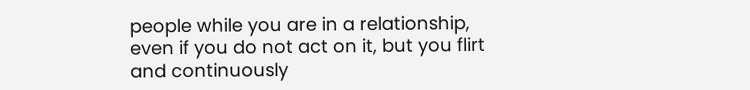people while you are in a relationship, even if you do not act on it, but you flirt and continuously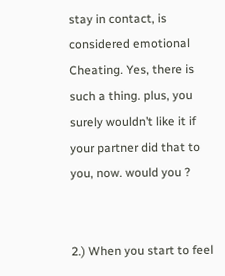stay in contact, is considered emotional Cheating. Yes, there is such a thing. plus, you surely wouldn’t like it if your partner did that to you, now. would you ?


2.) When you start to feel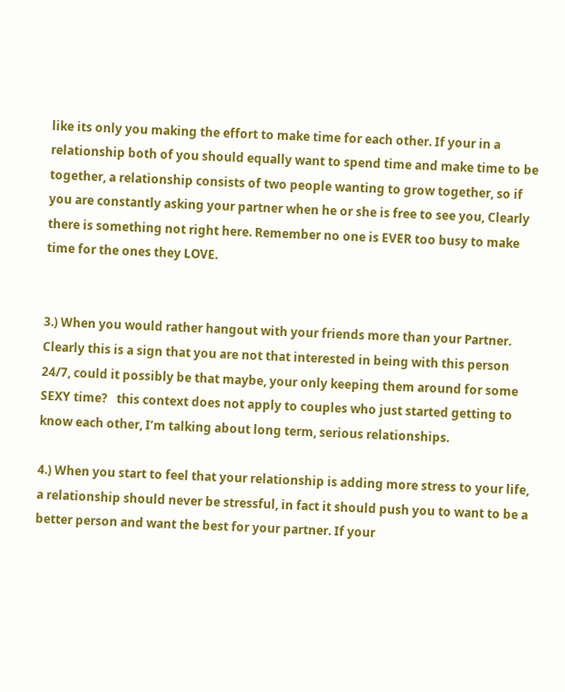like its only you making the effort to make time for each other. If your in a relationship both of you should equally want to spend time and make time to be together, a relationship consists of two people wanting to grow together, so if you are constantly asking your partner when he or she is free to see you, Clearly there is something not right here. Remember no one is EVER too busy to make time for the ones they LOVE.


3.) When you would rather hangout with your friends more than your Partner. Clearly this is a sign that you are not that interested in being with this person 24/7, could it possibly be that maybe, your only keeping them around for some SEXY time?   this context does not apply to couples who just started getting to know each other, I’m talking about long term, serious relationships.

4.) When you start to feel that your relationship is adding more stress to your life, a relationship should never be stressful, in fact it should push you to want to be a better person and want the best for your partner. If your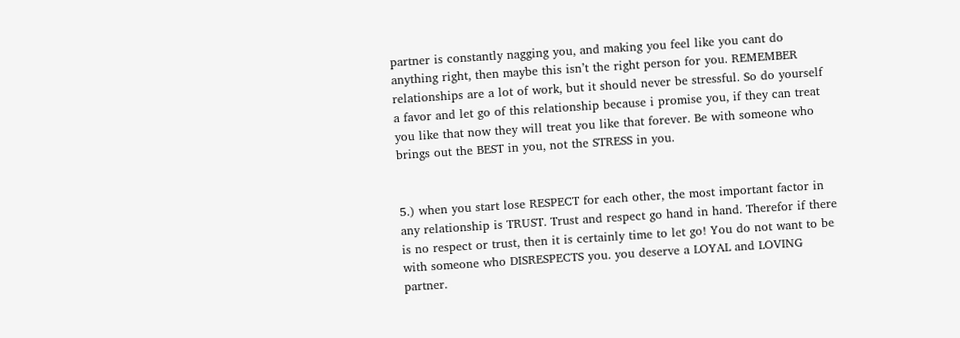partner is constantly nagging you, and making you feel like you cant do anything right, then maybe this isn’t the right person for you. REMEMBER relationships are a lot of work, but it should never be stressful. So do yourself a favor and let go of this relationship because i promise you, if they can treat you like that now they will treat you like that forever. Be with someone who brings out the BEST in you, not the STRESS in you.


5.) when you start lose RESPECT for each other, the most important factor in any relationship is TRUST. Trust and respect go hand in hand. Therefor if there is no respect or trust, then it is certainly time to let go! You do not want to be with someone who DISRESPECTS you. you deserve a LOYAL and LOVING partner.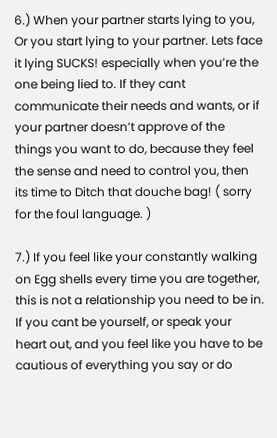6.) When your partner starts lying to you, Or you start lying to your partner. Lets face it lying SUCKS! especially when you’re the one being lied to. If they cant communicate their needs and wants, or if your partner doesn’t approve of the things you want to do, because they feel the sense and need to control you, then its time to Ditch that douche bag! ( sorry for the foul language. )

7.) If you feel like your constantly walking on Egg shells every time you are together, this is not a relationship you need to be in. If you cant be yourself, or speak your heart out, and you feel like you have to be cautious of everything you say or do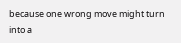because one wrong move might turn into a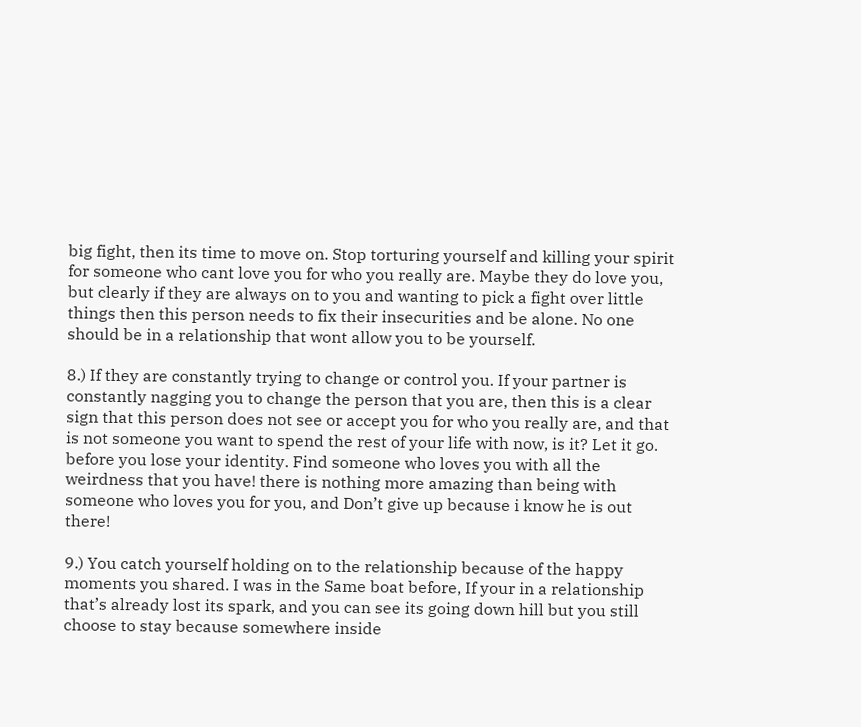big fight, then its time to move on. Stop torturing yourself and killing your spirit for someone who cant love you for who you really are. Maybe they do love you, but clearly if they are always on to you and wanting to pick a fight over little things then this person needs to fix their insecurities and be alone. No one should be in a relationship that wont allow you to be yourself.

8.) If they are constantly trying to change or control you. If your partner is constantly nagging you to change the person that you are, then this is a clear sign that this person does not see or accept you for who you really are, and that is not someone you want to spend the rest of your life with now, is it? Let it go. before you lose your identity. Find someone who loves you with all the weirdness that you have! there is nothing more amazing than being with someone who loves you for you, and Don’t give up because i know he is out there!

9.) You catch yourself holding on to the relationship because of the happy moments you shared. I was in the Same boat before, If your in a relationship that’s already lost its spark, and you can see its going down hill but you still choose to stay because somewhere inside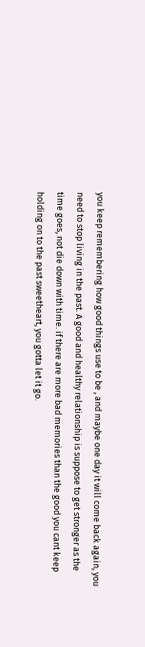you keep remembering how good things use to be , and maybe one day it will come back again, you need to stop living in the past. A good and healthy relationship is suppose to get stronger as the time goes, not die down with time. if there are more bad memories than the good you cant keep holding on to the past sweetheart, you gotta let it go.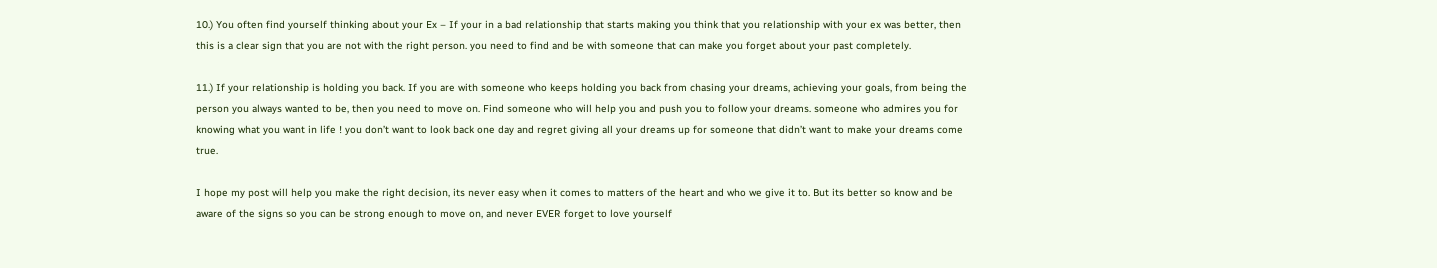10.) You often find yourself thinking about your Ex – If your in a bad relationship that starts making you think that you relationship with your ex was better, then this is a clear sign that you are not with the right person. you need to find and be with someone that can make you forget about your past completely.

11.) If your relationship is holding you back. If you are with someone who keeps holding you back from chasing your dreams, achieving your goals, from being the person you always wanted to be, then you need to move on. Find someone who will help you and push you to follow your dreams. someone who admires you for knowing what you want in life ! you don’t want to look back one day and regret giving all your dreams up for someone that didn’t want to make your dreams come true.

I hope my post will help you make the right decision, its never easy when it comes to matters of the heart and who we give it to. But its better so know and be aware of the signs so you can be strong enough to move on, and never EVER forget to love yourself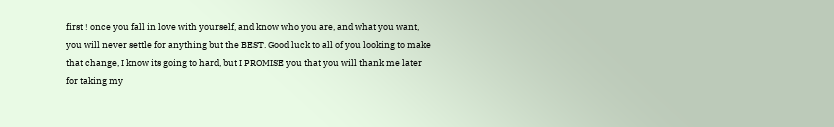first ! once you fall in love with yourself, and know who you are, and what you want, you will never settle for anything but the BEST. Good luck to all of you looking to make that change, I know its going to hard, but I PROMISE you that you will thank me later for taking my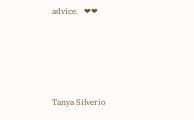advice.   ❤❤




Tanya Silverio